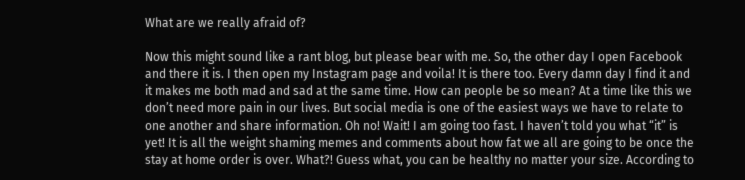What are we really afraid of?

Now this might sound like a rant blog, but please bear with me. So, the other day I open Facebook and there it is. I then open my Instagram page and voila! It is there too. Every damn day I find it and it makes me both mad and sad at the same time. How can people be so mean? At a time like this we don’t need more pain in our lives. But social media is one of the easiest ways we have to relate to one another and share information. Oh no! Wait! I am going too fast. I haven’t told you what “it” is yet! It is all the weight shaming memes and comments about how fat we all are going to be once the stay at home order is over. What?! Guess what, you can be healthy no matter your size. According to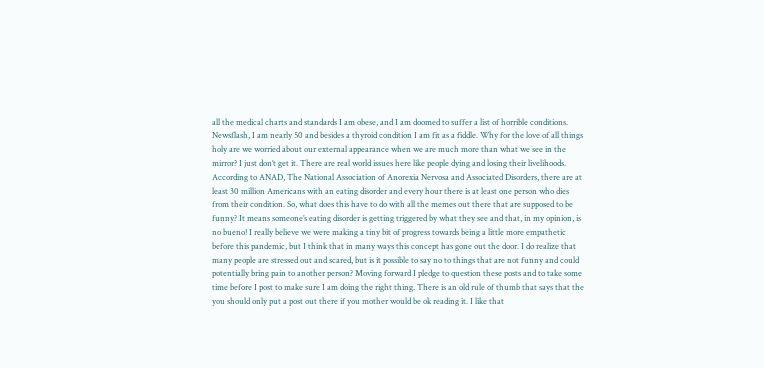all the medical charts and standards I am obese, and I am doomed to suffer a list of horrible conditions. Newsflash, I am nearly 50 and besides a thyroid condition I am fit as a fiddle. Why for the love of all things holy are we worried about our external appearance when we are much more than what we see in the mirror? I just don’t get it. There are real world issues here like people dying and losing their livelihoods. According to ANAD, The National Association of Anorexia Nervosa and Associated Disorders, there are at least 30 million Americans with an eating disorder and every hour there is at least one person who dies from their condition. So, what does this have to do with all the memes out there that are supposed to be funny? It means someone’s eating disorder is getting triggered by what they see and that, in my opinion, is no bueno! I really believe we were making a tiny bit of progress towards being a little more empathetic before this pandemic, but I think that in many ways this concept has gone out the door. I do realize that many people are stressed out and scared, but is it possible to say no to things that are not funny and could potentially bring pain to another person? Moving forward I pledge to question these posts and to take some time before I post to make sure I am doing the right thing. There is an old rule of thumb that says that the you should only put a post out there if you mother would be ok reading it. I like that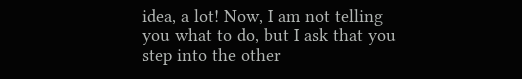idea, a lot! Now, I am not telling you what to do, but I ask that you step into the other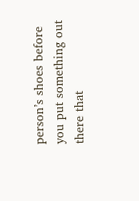person’s shoes before you put something out there that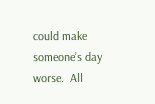could make someone’s day worse.  All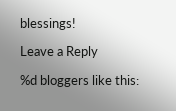blessings!

Leave a Reply

%d bloggers like this: